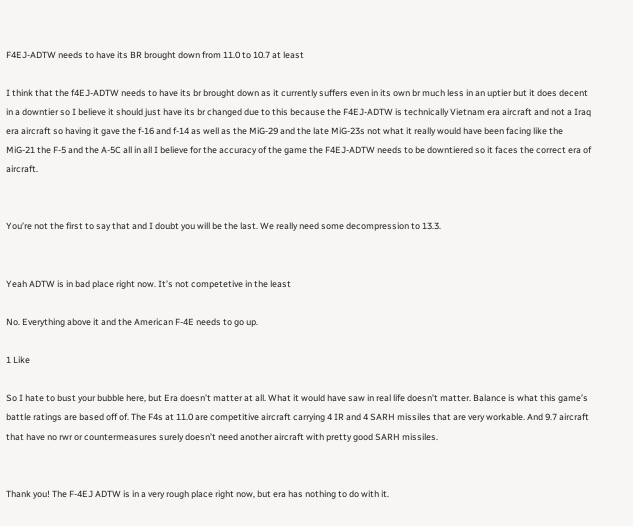F4EJ-ADTW needs to have its BR brought down from 11.0 to 10.7 at least

I think that the f4EJ-ADTW needs to have its br brought down as it currently suffers even in its own br much less in an uptier but it does decent in a downtier so I believe it should just have its br changed due to this because the F4EJ-ADTW is technically Vietnam era aircraft and not a Iraq era aircraft so having it gave the f-16 and f-14 as well as the MiG-29 and the late MiG-23s not what it really would have been facing like the MiG-21 the F-5 and the A-5C all in all I believe for the accuracy of the game the F4EJ-ADTW needs to be downtiered so it faces the correct era of aircraft.


You’re not the first to say that and I doubt you will be the last. We really need some decompression to 13.3.


Yeah ADTW is in bad place right now. It’s not competetive in the least

No. Everything above it and the American F-4E needs to go up.

1 Like

So I hate to bust your bubble here, but Era doesn’t matter at all. What it would have saw in real life doesn’t matter. Balance is what this game’s battle ratings are based off of. The F4s at 11.0 are competitive aircraft carrying 4 IR and 4 SARH missiles that are very workable. And 9.7 aircraft that have no rwr or countermeasures surely doesn’t need another aircraft with pretty good SARH missiles.


Thank you! The F-4EJ ADTW is in a very rough place right now, but era has nothing to do with it.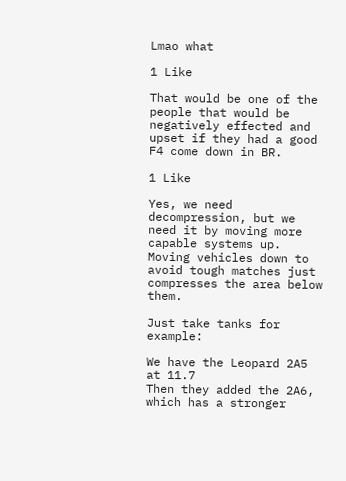Lmao what

1 Like

That would be one of the people that would be negatively effected and upset if they had a good F4 come down in BR.

1 Like

Yes, we need decompression, but we need it by moving more capable systems up.
Moving vehicles down to avoid tough matches just compresses the area below them.

Just take tanks for example:

We have the Leopard 2A5 at 11.7
Then they added the 2A6, which has a stronger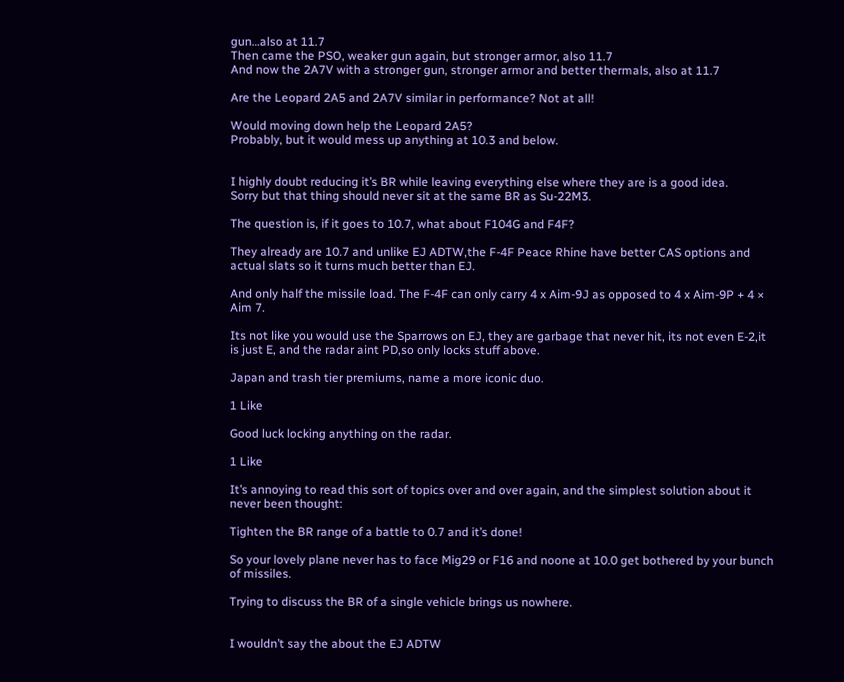gun…also at 11.7
Then came the PSO, weaker gun again, but stronger armor, also 11.7
And now the 2A7V with a stronger gun, stronger armor and better thermals, also at 11.7

Are the Leopard 2A5 and 2A7V similar in performance? Not at all!

Would moving down help the Leopard 2A5?
Probably, but it would mess up anything at 10.3 and below.


I highly doubt reducing it’s BR while leaving everything else where they are is a good idea.
Sorry but that thing should never sit at the same BR as Su-22M3.

The question is, if it goes to 10.7, what about F104G and F4F?

They already are 10.7 and unlike EJ ADTW,the F-4F Peace Rhine have better CAS options and actual slats so it turns much better than EJ.

And only half the missile load. The F-4F can only carry 4 x Aim-9J as opposed to 4 x Aim-9P + 4 × Aim 7.

Its not like you would use the Sparrows on EJ, they are garbage that never hit, its not even E-2,it is just E, and the radar aint PD,so only locks stuff above.

Japan and trash tier premiums, name a more iconic duo.

1 Like

Good luck locking anything on the radar.

1 Like

It’s annoying to read this sort of topics over and over again, and the simplest solution about it never been thought:

Tighten the BR range of a battle to 0.7 and it’s done!

So your lovely plane never has to face Mig29 or F16 and noone at 10.0 get bothered by your bunch of missiles.

Trying to discuss the BR of a single vehicle brings us nowhere.


I wouldn’t say the about the EJ ADTW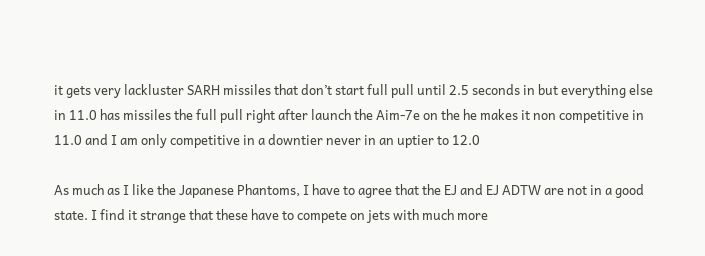it gets very lackluster SARH missiles that don’t start full pull until 2.5 seconds in but everything else in 11.0 has missiles the full pull right after launch the Aim-7e on the he makes it non competitive in 11.0 and I am only competitive in a downtier never in an uptier to 12.0

As much as I like the Japanese Phantoms, I have to agree that the EJ and EJ ADTW are not in a good state. I find it strange that these have to compete on jets with much more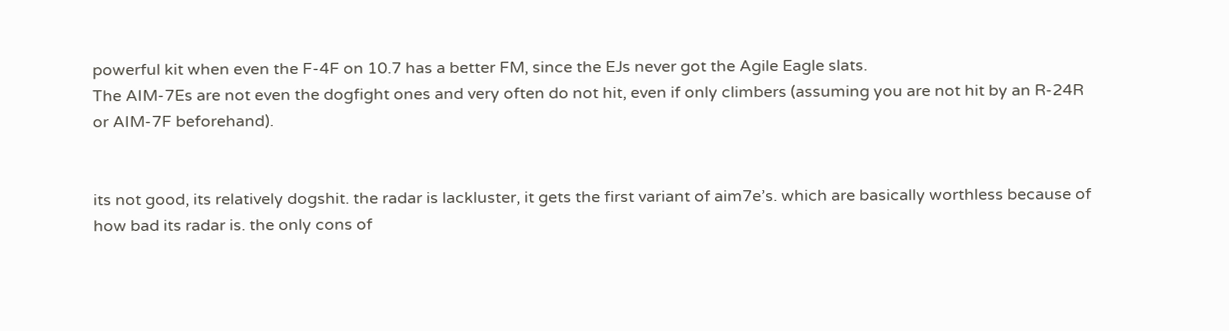powerful kit when even the F-4F on 10.7 has a better FM, since the EJs never got the Agile Eagle slats.
The AIM-7Es are not even the dogfight ones and very often do not hit, even if only climbers (assuming you are not hit by an R-24R or AIM-7F beforehand).


its not good, its relatively dogshit. the radar is lackluster, it gets the first variant of aim7e’s. which are basically worthless because of how bad its radar is. the only cons of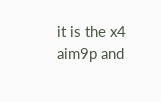it is the x4 aim9p and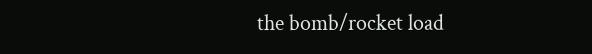the bomb/rocket load